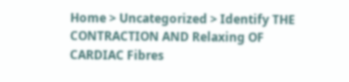Home > Uncategorized > Identify THE CONTRACTION AND Relaxing OF CARDIAC Fibres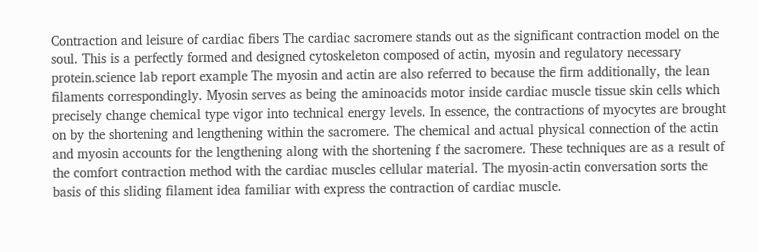Contraction and leisure of cardiac fibers The cardiac sacromere stands out as the significant contraction model on the soul. This is a perfectly formed and designed cytoskeleton composed of actin, myosin and regulatory necessary protein.science lab report example The myosin and actin are also referred to because the firm additionally, the lean filaments correspondingly. Myosin serves as being the aminoacids motor inside cardiac muscle tissue skin cells which precisely change chemical type vigor into technical energy levels. In essence, the contractions of myocytes are brought on by the shortening and lengthening within the sacromere. The chemical and actual physical connection of the actin and myosin accounts for the lengthening along with the shortening f the sacromere. These techniques are as a result of the comfort contraction method with the cardiac muscles cellular material. The myosin-actin conversation sorts the basis of this sliding filament idea familiar with express the contraction of cardiac muscle.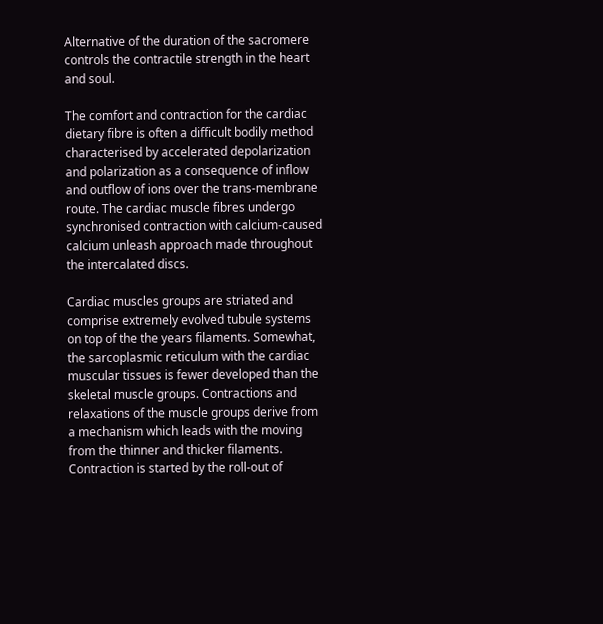Alternative of the duration of the sacromere controls the contractile strength in the heart and soul.

The comfort and contraction for the cardiac dietary fibre is often a difficult bodily method characterised by accelerated depolarization and polarization as a consequence of inflow and outflow of ions over the trans-membrane route. The cardiac muscle fibres undergo synchronised contraction with calcium-caused calcium unleash approach made throughout the intercalated discs.

Cardiac muscles groups are striated and comprise extremely evolved tubule systems on top of the the years filaments. Somewhat, the sarcoplasmic reticulum with the cardiac muscular tissues is fewer developed than the skeletal muscle groups. Contractions and relaxations of the muscle groups derive from a mechanism which leads with the moving from the thinner and thicker filaments. Contraction is started by the roll-out of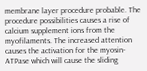membrane layer procedure probable. The procedure possibilities causes a rise of calcium supplement ions from the myofilaments. The increased attention causes the activation for the myosin-ATPase which will cause the sliding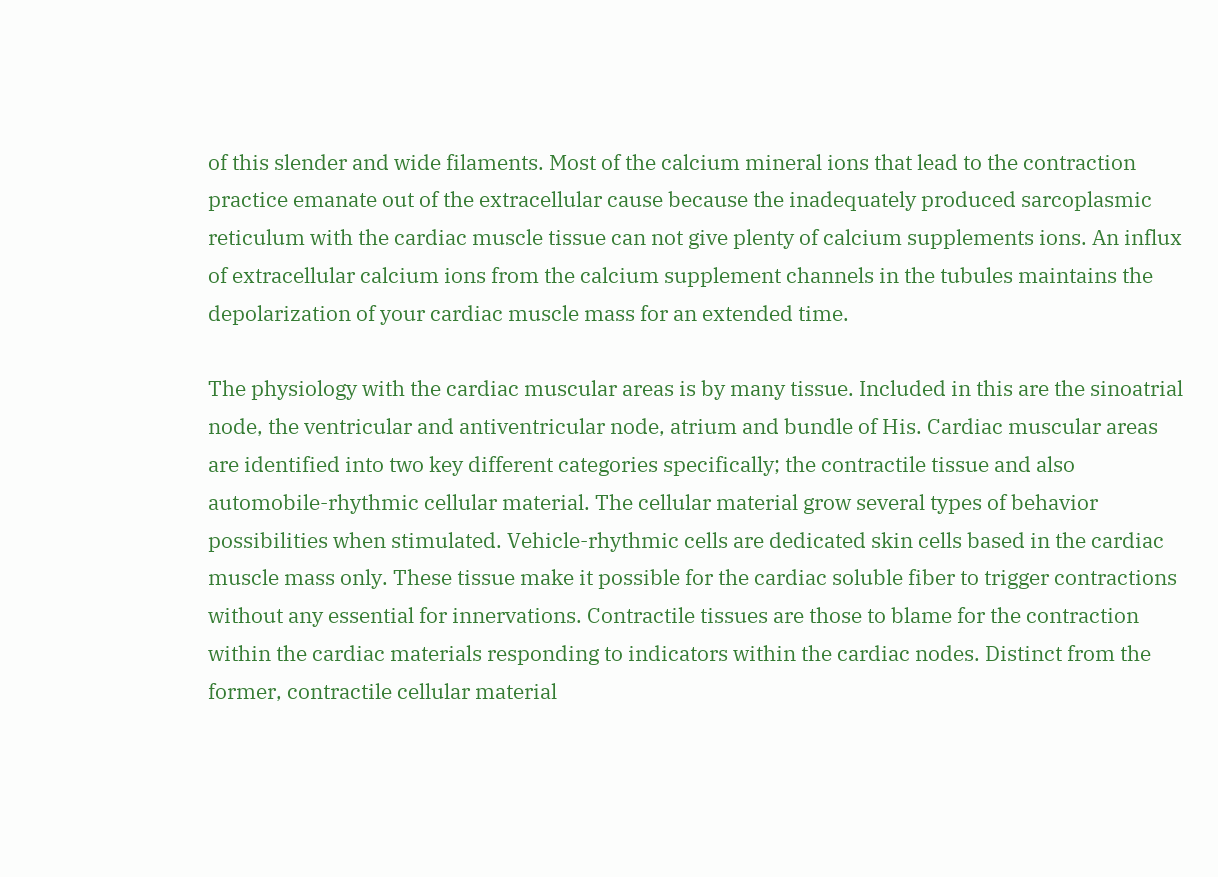of this slender and wide filaments. Most of the calcium mineral ions that lead to the contraction practice emanate out of the extracellular cause because the inadequately produced sarcoplasmic reticulum with the cardiac muscle tissue can not give plenty of calcium supplements ions. An influx of extracellular calcium ions from the calcium supplement channels in the tubules maintains the depolarization of your cardiac muscle mass for an extended time.

The physiology with the cardiac muscular areas is by many tissue. Included in this are the sinoatrial node, the ventricular and antiventricular node, atrium and bundle of His. Cardiac muscular areas are identified into two key different categories specifically; the contractile tissue and also automobile-rhythmic cellular material. The cellular material grow several types of behavior possibilities when stimulated. Vehicle-rhythmic cells are dedicated skin cells based in the cardiac muscle mass only. These tissue make it possible for the cardiac soluble fiber to trigger contractions without any essential for innervations. Contractile tissues are those to blame for the contraction within the cardiac materials responding to indicators within the cardiac nodes. Distinct from the former, contractile cellular material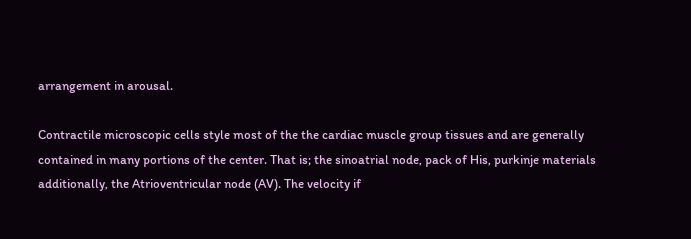arrangement in arousal.

Contractile microscopic cells style most of the the cardiac muscle group tissues and are generally contained in many portions of the center. That is; the sinoatrial node, pack of His, purkinje materials additionally, the Atrioventricular node (AV). The velocity if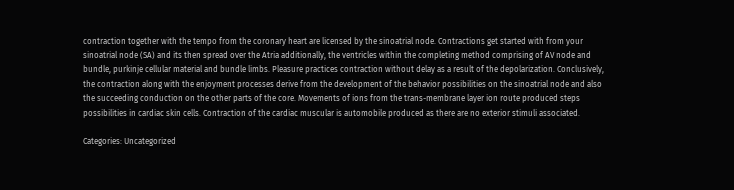contraction together with the tempo from the coronary heart are licensed by the sinoatrial node. Contractions get started with from your sinoatrial node (SA) and its then spread over the Atria additionally, the ventricles within the completing method comprising of AV node and bundle, purkinje cellular material and bundle limbs. Pleasure practices contraction without delay as a result of the depolarization. Conclusively, the contraction along with the enjoyment processes derive from the development of the behavior possibilities on the sinoatrial node and also the succeeding conduction on the other parts of the core. Movements of ions from the trans-membrane layer ion route produced steps possibilities in cardiac skin cells. Contraction of the cardiac muscular is automobile produced as there are no exterior stimuli associated.

Categories: Uncategorized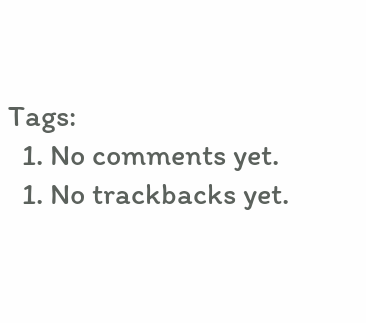Tags:
  1. No comments yet.
  1. No trackbacks yet.